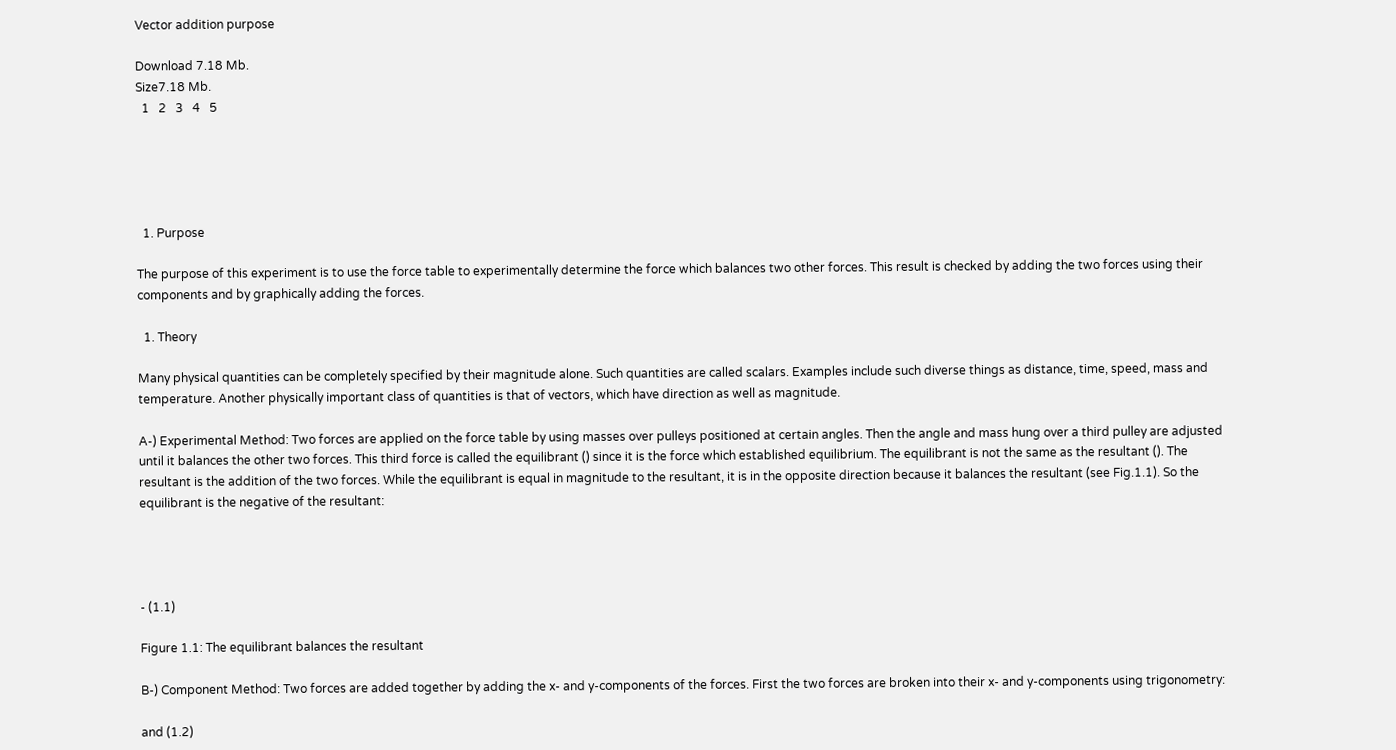Vector addition purpose

Download 7.18 Mb.
Size7.18 Mb.
  1   2   3   4   5





  1. Purpose

The purpose of this experiment is to use the force table to experimentally determine the force which balances two other forces. This result is checked by adding the two forces using their components and by graphically adding the forces.

  1. Theory

Many physical quantities can be completely specified by their magnitude alone. Such quantities are called scalars. Examples include such diverse things as distance, time, speed, mass and temperature. Another physically important class of quantities is that of vectors, which have direction as well as magnitude.

A-) Experimental Method: Two forces are applied on the force table by using masses over pulleys positioned at certain angles. Then the angle and mass hung over a third pulley are adjusted until it balances the other two forces. This third force is called the equilibrant () since it is the force which established equilibrium. The equilibrant is not the same as the resultant (). The resultant is the addition of the two forces. While the equilibrant is equal in magnitude to the resultant, it is in the opposite direction because it balances the resultant (see Fig.1.1). So the equilibrant is the negative of the resultant:




- (1.1)

Figure 1.1: The equilibrant balances the resultant

B-) Component Method: Two forces are added together by adding the x- and y-components of the forces. First the two forces are broken into their x- and y-components using trigonometry:

and (1.2)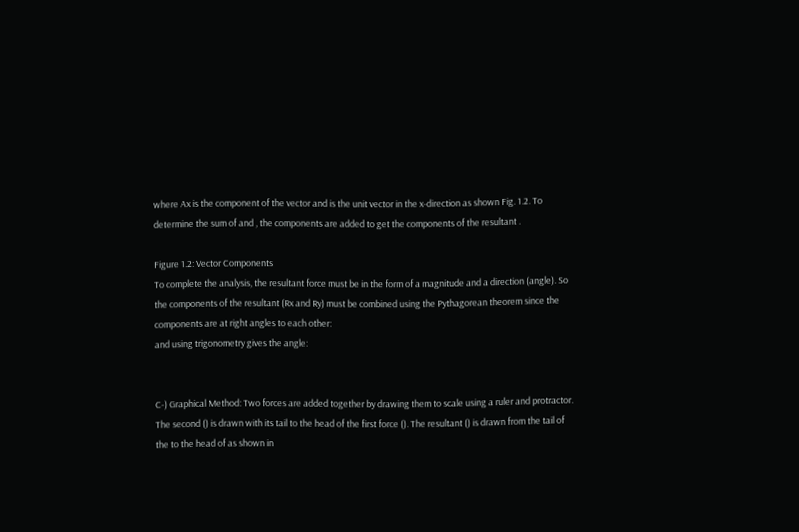where Ax is the component of the vector and is the unit vector in the x-direction as shown Fig. 1.2. To determine the sum of and , the components are added to get the components of the resultant .

Figure 1.2: Vector Components
To complete the analysis, the resultant force must be in the form of a magnitude and a direction (angle). So the components of the resultant (Rx and Ry) must be combined using the Pythagorean theorem since the components are at right angles to each other:
and using trigonometry gives the angle:


C-) Graphical Method: Two forces are added together by drawing them to scale using a ruler and protractor. The second () is drawn with its tail to the head of the first force (). The resultant () is drawn from the tail of the to the head of as shown in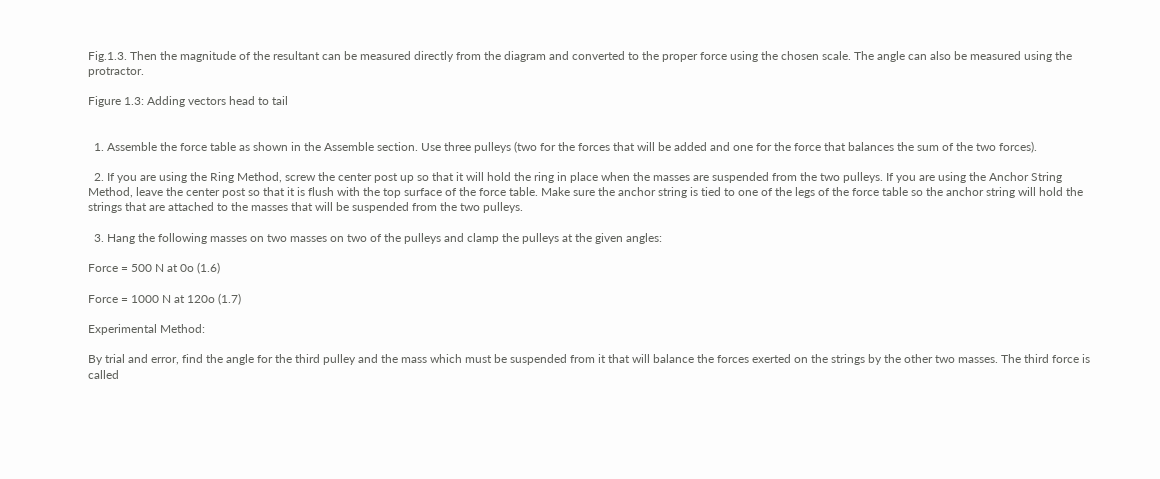Fig.1.3. Then the magnitude of the resultant can be measured directly from the diagram and converted to the proper force using the chosen scale. The angle can also be measured using the protractor.

Figure 1.3: Adding vectors head to tail


  1. Assemble the force table as shown in the Assemble section. Use three pulleys (two for the forces that will be added and one for the force that balances the sum of the two forces).

  2. If you are using the Ring Method, screw the center post up so that it will hold the ring in place when the masses are suspended from the two pulleys. If you are using the Anchor String Method, leave the center post so that it is flush with the top surface of the force table. Make sure the anchor string is tied to one of the legs of the force table so the anchor string will hold the strings that are attached to the masses that will be suspended from the two pulleys.

  3. Hang the following masses on two masses on two of the pulleys and clamp the pulleys at the given angles:

Force = 500 N at 0o (1.6)

Force = 1000 N at 120o (1.7)

Experimental Method:

By trial and error, find the angle for the third pulley and the mass which must be suspended from it that will balance the forces exerted on the strings by the other two masses. The third force is called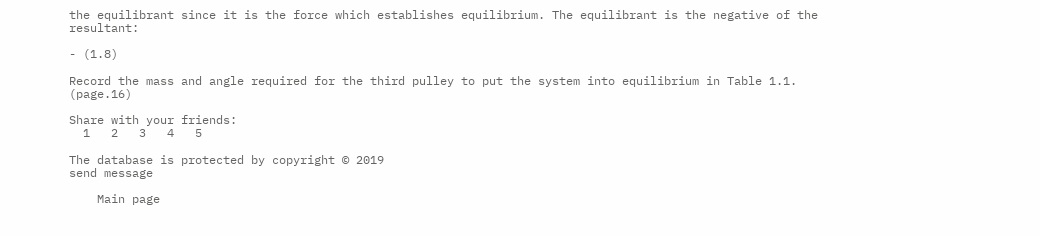the equilibrant since it is the force which establishes equilibrium. The equilibrant is the negative of the resultant:

- (1.8)

Record the mass and angle required for the third pulley to put the system into equilibrium in Table 1.1. (page.16)

Share with your friends:
  1   2   3   4   5

The database is protected by copyright © 2019
send message

    Main page